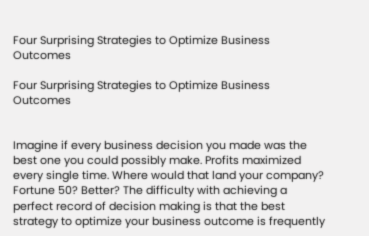Four Surprising Strategies to Optimize Business Outcomes

Four Surprising Strategies to Optimize Business Outcomes


Imagine if every business decision you made was the best one you could possibly make. Profits maximized every single time. Where would that land your company? Fortune 50? Better? The difficulty with achieving a perfect record of decision making is that the best strategy to optimize your business outcome is frequently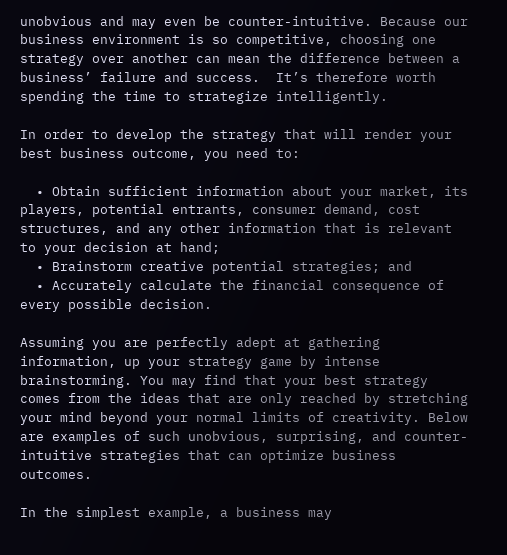unobvious and may even be counter-intuitive. Because our business environment is so competitive, choosing one strategy over another can mean the difference between a business’ failure and success.  It’s therefore worth spending the time to strategize intelligently.

In order to develop the strategy that will render your best business outcome, you need to:

  • Obtain sufficient information about your market, its players, potential entrants, consumer demand, cost structures, and any other information that is relevant to your decision at hand;
  • Brainstorm creative potential strategies; and
  • Accurately calculate the financial consequence of every possible decision.

Assuming you are perfectly adept at gathering information, up your strategy game by intense brainstorming. You may find that your best strategy comes from the ideas that are only reached by stretching your mind beyond your normal limits of creativity. Below are examples of such unobvious, surprising, and counter-intuitive strategies that can optimize business outcomes.

In the simplest example, a business may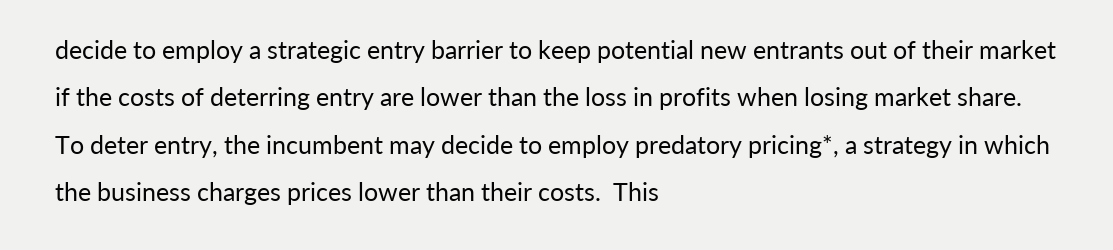decide to employ a strategic entry barrier to keep potential new entrants out of their market if the costs of deterring entry are lower than the loss in profits when losing market share.  To deter entry, the incumbent may decide to employ predatory pricing*, a strategy in which the business charges prices lower than their costs.  This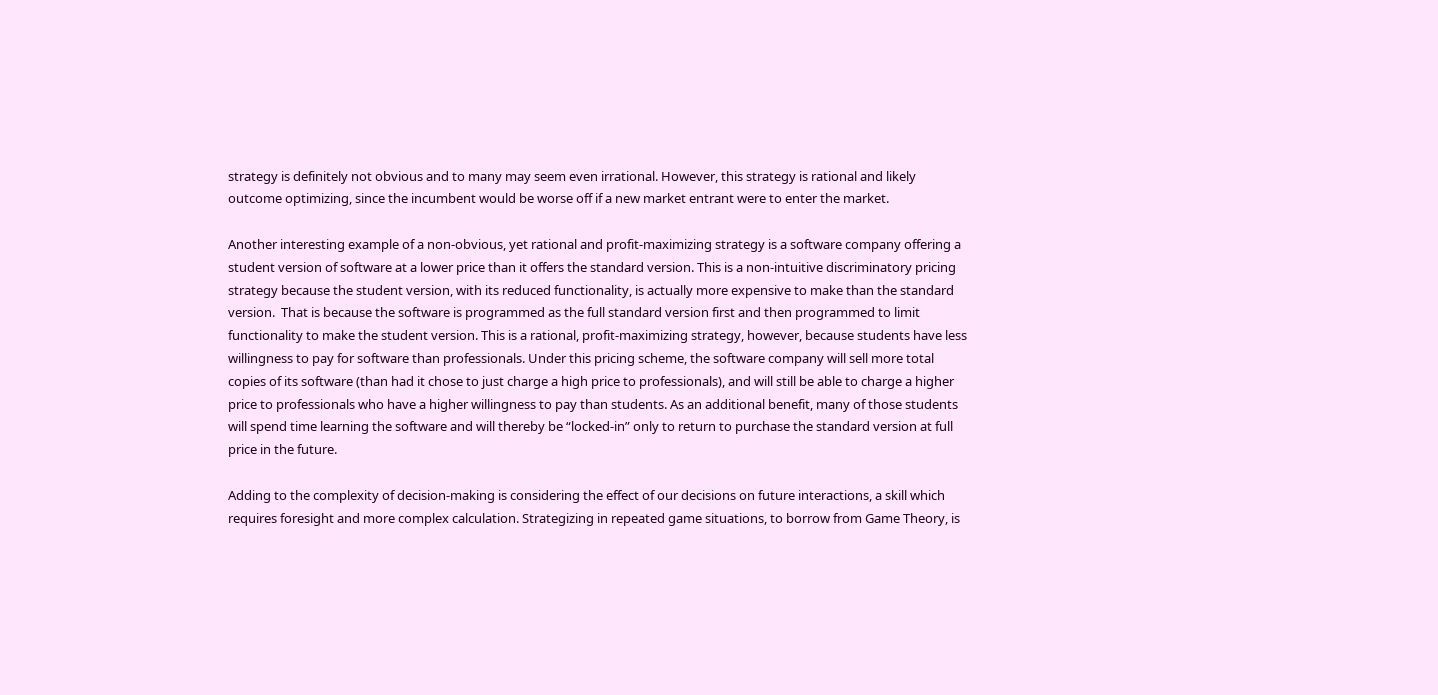strategy is definitely not obvious and to many may seem even irrational. However, this strategy is rational and likely outcome optimizing, since the incumbent would be worse off if a new market entrant were to enter the market.

Another interesting example of a non-obvious, yet rational and profit-maximizing strategy is a software company offering a student version of software at a lower price than it offers the standard version. This is a non-intuitive discriminatory pricing strategy because the student version, with its reduced functionality, is actually more expensive to make than the standard version.  That is because the software is programmed as the full standard version first and then programmed to limit functionality to make the student version. This is a rational, profit-maximizing strategy, however, because students have less willingness to pay for software than professionals. Under this pricing scheme, the software company will sell more total copies of its software (than had it chose to just charge a high price to professionals), and will still be able to charge a higher price to professionals who have a higher willingness to pay than students. As an additional benefit, many of those students will spend time learning the software and will thereby be “locked-in” only to return to purchase the standard version at full price in the future.

Adding to the complexity of decision-making is considering the effect of our decisions on future interactions, a skill which requires foresight and more complex calculation. Strategizing in repeated game situations, to borrow from Game Theory, is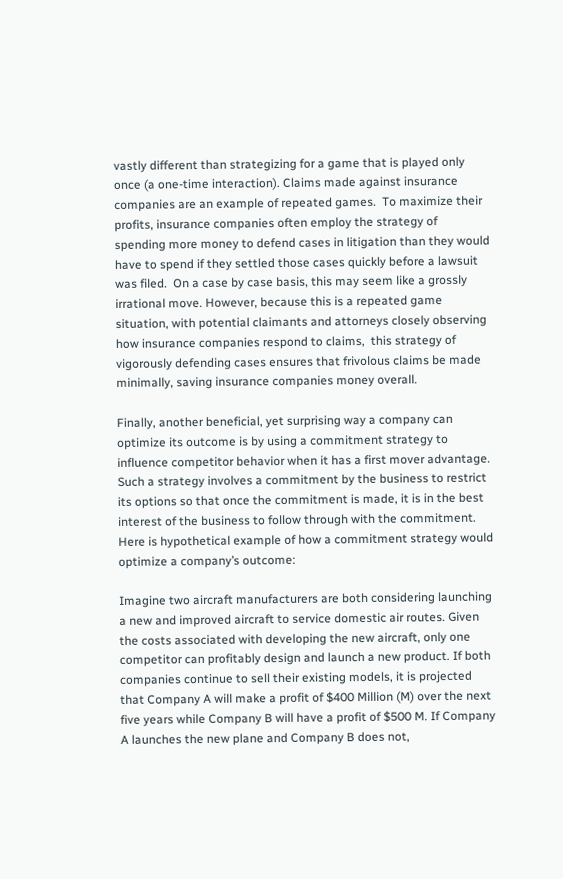vastly different than strategizing for a game that is played only once (a one-time interaction). Claims made against insurance companies are an example of repeated games.  To maximize their profits, insurance companies often employ the strategy of spending more money to defend cases in litigation than they would have to spend if they settled those cases quickly before a lawsuit was filed.  On a case by case basis, this may seem like a grossly irrational move. However, because this is a repeated game situation, with potential claimants and attorneys closely observing how insurance companies respond to claims,  this strategy of vigorously defending cases ensures that frivolous claims be made minimally, saving insurance companies money overall.

Finally, another beneficial, yet surprising way a company can optimize its outcome is by using a commitment strategy to influence competitor behavior when it has a first mover advantage. Such a strategy involves a commitment by the business to restrict its options so that once the commitment is made, it is in the best interest of the business to follow through with the commitment. Here is hypothetical example of how a commitment strategy would optimize a company’s outcome:

Imagine two aircraft manufacturers are both considering launching a new and improved aircraft to service domestic air routes. Given the costs associated with developing the new aircraft, only one competitor can profitably design and launch a new product. If both companies continue to sell their existing models, it is projected that Company A will make a profit of $400 Million (M) over the next five years while Company B will have a profit of $500 M. If Company A launches the new plane and Company B does not,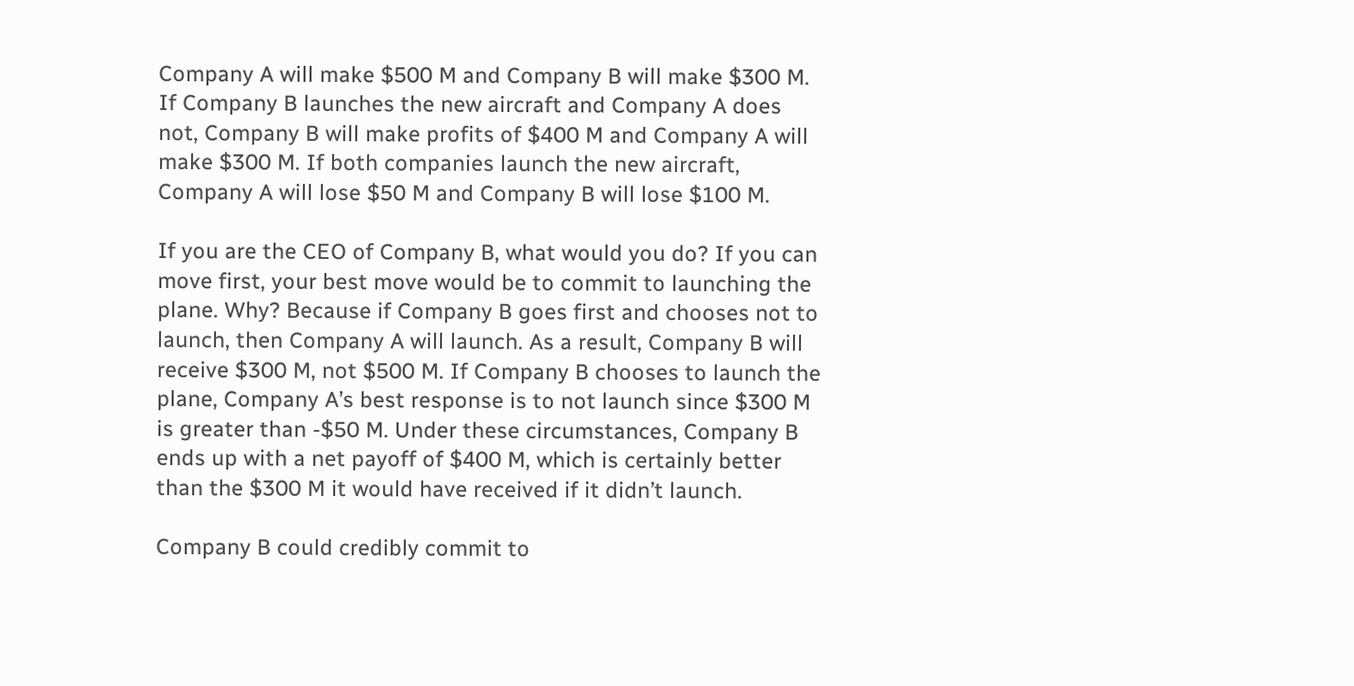Company A will make $500 M and Company B will make $300 M. If Company B launches the new aircraft and Company A does not, Company B will make profits of $400 M and Company A will make $300 M. If both companies launch the new aircraft, Company A will lose $50 M and Company B will lose $100 M.

If you are the CEO of Company B, what would you do? If you can move first, your best move would be to commit to launching the plane. Why? Because if Company B goes first and chooses not to launch, then Company A will launch. As a result, Company B will receive $300 M, not $500 M. If Company B chooses to launch the plane, Company A’s best response is to not launch since $300 M is greater than -$50 M. Under these circumstances, Company B ends up with a net payoff of $400 M, which is certainly better than the $300 M it would have received if it didn’t launch.

Company B could credibly commit to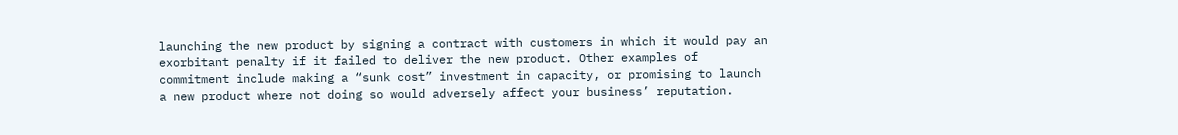launching the new product by signing a contract with customers in which it would pay an exorbitant penalty if it failed to deliver the new product. Other examples of commitment include making a “sunk cost” investment in capacity, or promising to launch a new product where not doing so would adversely affect your business’ reputation.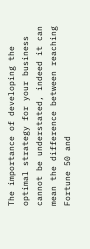The importance of developing the optimal strategy for your business cannot be understated, indeed it can mean the difference between reaching Fortune 50 and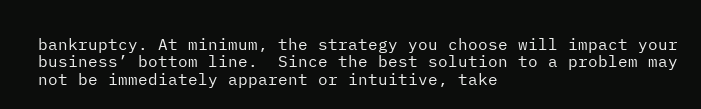bankruptcy. At minimum, the strategy you choose will impact your business’ bottom line.  Since the best solution to a problem may not be immediately apparent or intuitive, take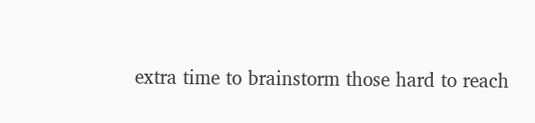extra time to brainstorm those hard to reach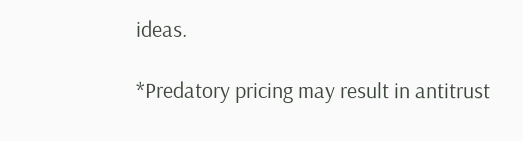ideas.

*Predatory pricing may result in antitrust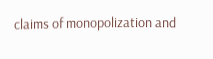claims of monopolization and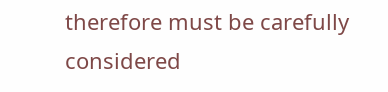therefore must be carefully considered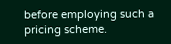before employing such a pricing scheme.